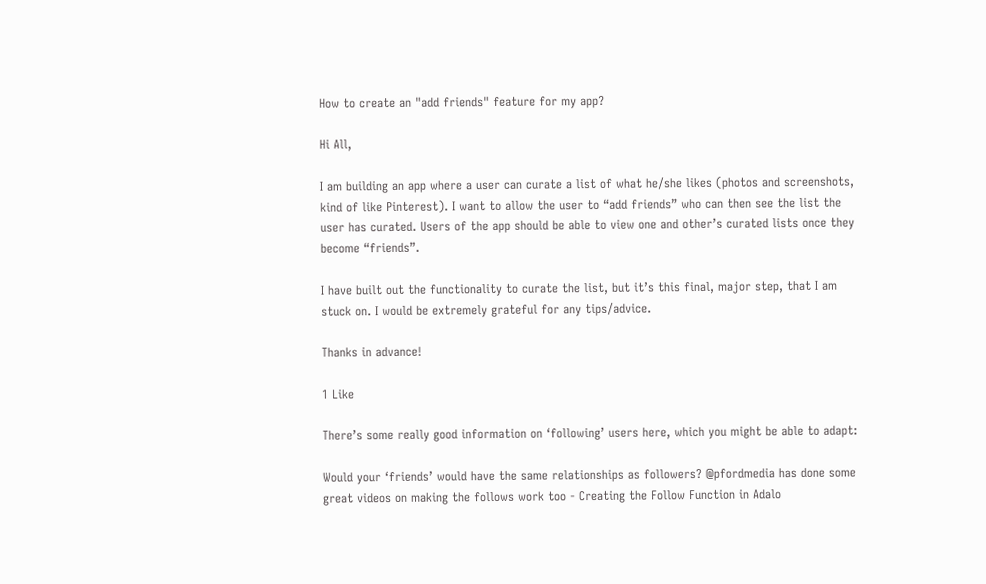How to create an "add friends" feature for my app?

Hi All,

I am building an app where a user can curate a list of what he/she likes (photos and screenshots, kind of like Pinterest). I want to allow the user to “add friends” who can then see the list the user has curated. Users of the app should be able to view one and other’s curated lists once they become “friends”.

I have built out the functionality to curate the list, but it’s this final, major step, that I am stuck on. I would be extremely grateful for any tips/advice.

Thanks in advance!

1 Like

There’s some really good information on ‘following’ users here, which you might be able to adapt:

Would your ‘friends’ would have the same relationships as followers? @pfordmedia has done some great videos on making the follows work too - Creating the Follow Function in Adalo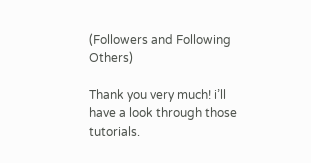(Followers and Following Others)

Thank you very much! i’ll have a look through those tutorials.